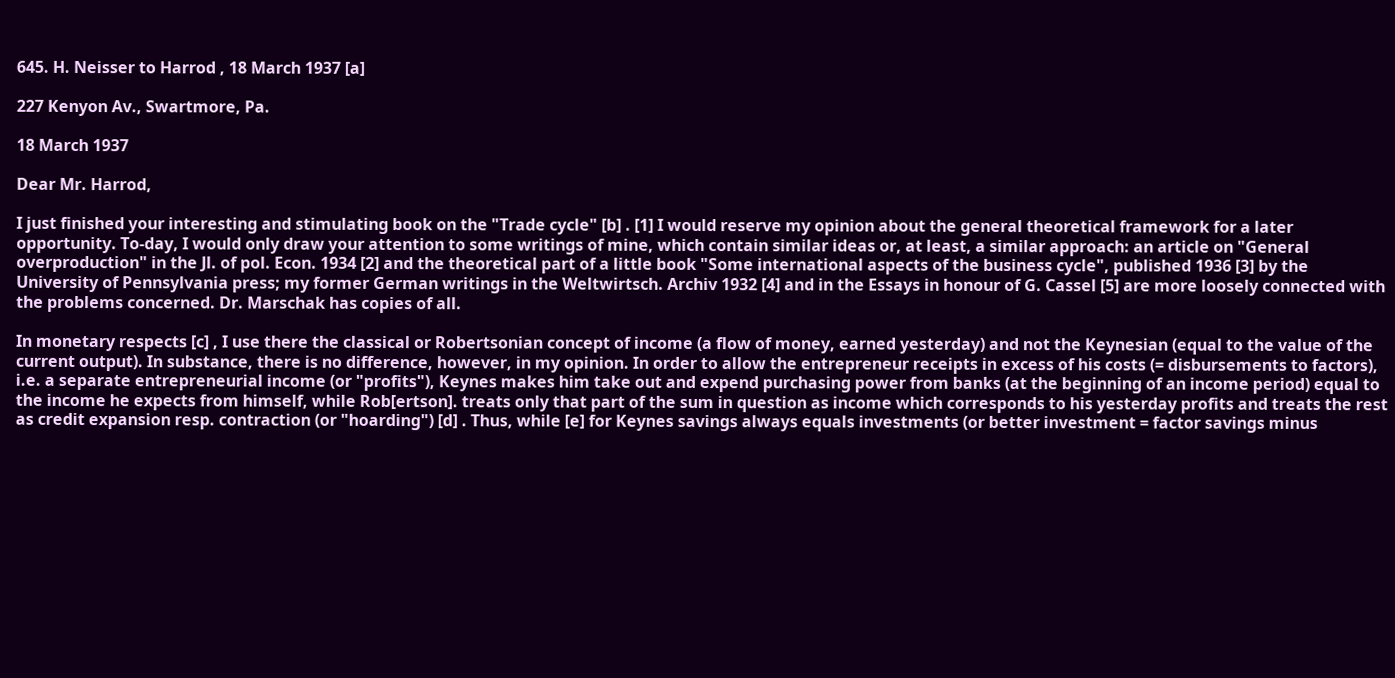645. H. Neisser to Harrod , 18 March 1937 [a]

227 Kenyon Av., Swartmore, Pa.

18 March 1937

Dear Mr. Harrod,

I just finished your interesting and stimulating book on the "Trade cycle" [b] . [1] I would reserve my opinion about the general theoretical framework for a later opportunity. To-day, I would only draw your attention to some writings of mine, which contain similar ideas or, at least, a similar approach: an article on "General overproduction" in the Jl. of pol. Econ. 1934 [2] and the theoretical part of a little book "Some international aspects of the business cycle", published 1936 [3] by the University of Pennsylvania press; my former German writings in the Weltwirtsch. Archiv 1932 [4] and in the Essays in honour of G. Cassel [5] are more loosely connected with the problems concerned. Dr. Marschak has copies of all.

In monetary respects [c] , I use there the classical or Robertsonian concept of income (a flow of money, earned yesterday) and not the Keynesian (equal to the value of the current output). In substance, there is no difference, however, in my opinion. In order to allow the entrepreneur receipts in excess of his costs (= disbursements to factors), i.e. a separate entrepreneurial income (or "profits"), Keynes makes him take out and expend purchasing power from banks (at the beginning of an income period) equal to the income he expects from himself, while Rob[ertson]. treats only that part of the sum in question as income which corresponds to his yesterday profits and treats the rest as credit expansion resp. contraction (or "hoarding") [d] . Thus, while [e] for Keynes savings always equals investments (or better investment = factor savings minus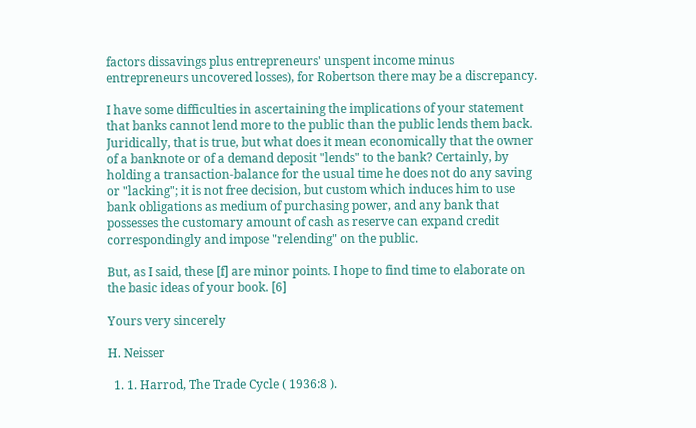factors dissavings plus entrepreneurs' unspent income minus entrepreneurs uncovered losses), for Robertson there may be a discrepancy.

I have some difficulties in ascertaining the implications of your statement that banks cannot lend more to the public than the public lends them back. Juridically, that is true, but what does it mean economically that the owner of a banknote or of a demand deposit "lends" to the bank? Certainly, by holding a transaction-balance for the usual time he does not do any saving or "lacking"; it is not free decision, but custom which induces him to use bank obligations as medium of purchasing power, and any bank that possesses the customary amount of cash as reserve can expand credit correspondingly and impose "relending" on the public.

But, as I said, these [f] are minor points. I hope to find time to elaborate on the basic ideas of your book. [6]

Yours very sincerely

H. Neisser

  1. 1. Harrod, The Trade Cycle ( 1936:8 ).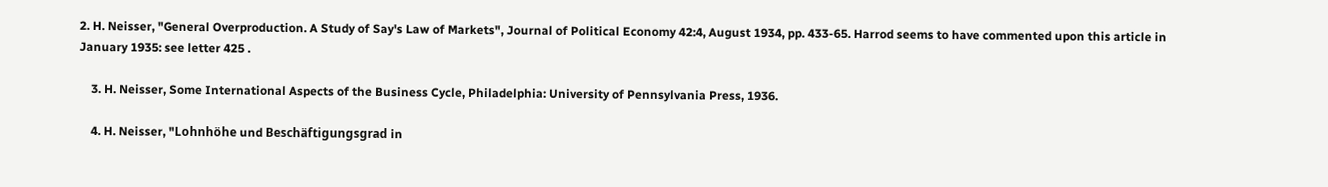2. H. Neisser, "General Overproduction. A Study of Say's Law of Markets", Journal of Political Economy 42:4, August 1934, pp. 433-65. Harrod seems to have commented upon this article in January 1935: see letter 425 .

    3. H. Neisser, Some International Aspects of the Business Cycle, Philadelphia: University of Pennsylvania Press, 1936.

    4. H. Neisser, "Lohnhöhe und Beschäftigungsgrad in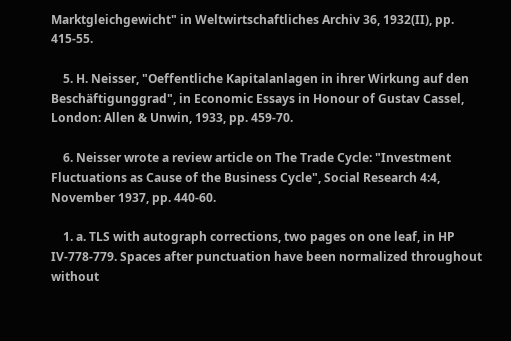Marktgleichgewicht" in Weltwirtschaftliches Archiv 36, 1932(II), pp. 415-55.

    5. H. Neisser, "Oeffentliche Kapitalanlagen in ihrer Wirkung auf den Beschäftigunggrad", in Economic Essays in Honour of Gustav Cassel, London: Allen & Unwin, 1933, pp. 459-70.

    6. Neisser wrote a review article on The Trade Cycle: "Investment Fluctuations as Cause of the Business Cycle", Social Research 4:4, November 1937, pp. 440-60.

    1. a. TLS with autograph corrections, two pages on one leaf, in HP IV-778-779. Spaces after punctuation have been normalized throughout without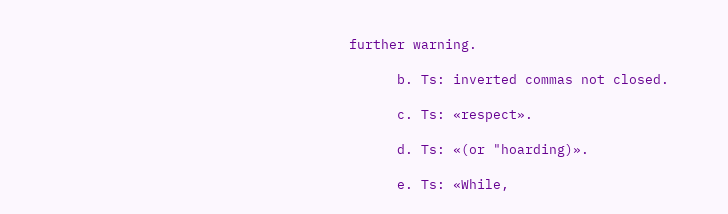further warning.

      b. Ts: inverted commas not closed.

      c. Ts: «respect».

      d. Ts: «(or "hoarding)».

      e. Ts: «While,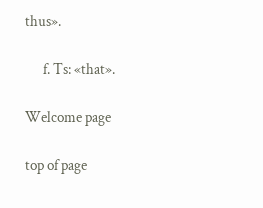thus».

      f. Ts: «that».

Welcome page

top of page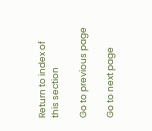Return to index of this section

Go to previous page

Go to next page